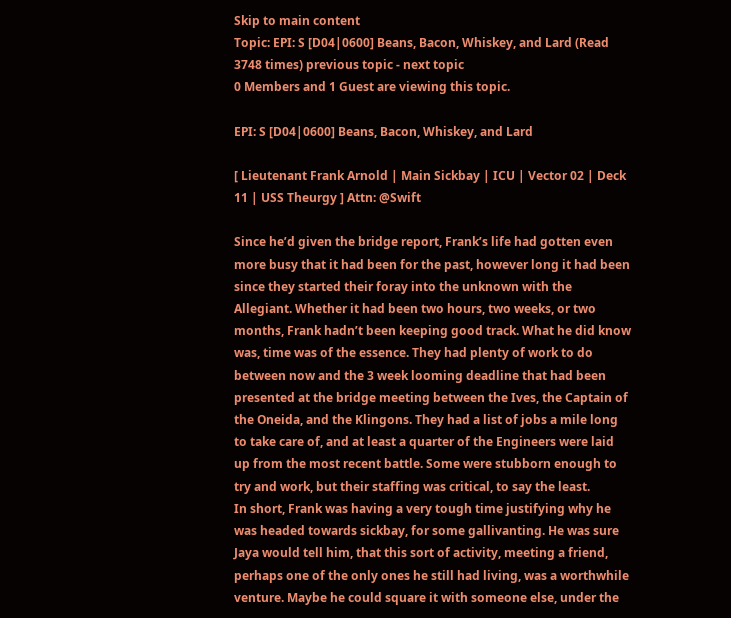Skip to main content
Topic: EPI: S [D04|0600] Beans, Bacon, Whiskey, and Lard (Read 3748 times) previous topic - next topic
0 Members and 1 Guest are viewing this topic.

EPI: S [D04|0600] Beans, Bacon, Whiskey, and Lard

[ Lieutenant Frank Arnold | Main Sickbay | ICU | Vector 02 | Deck 11 | USS Theurgy ] Attn: @Swift

Since he’d given the bridge report, Frank’s life had gotten even more busy that it had been for the past, however long it had been since they started their foray into the unknown with the Allegiant. Whether it had been two hours, two weeks, or two months, Frank hadn’t been keeping good track. What he did know was, time was of the essence. They had plenty of work to do between now and the 3 week looming deadline that had been presented at the bridge meeting between the Ives, the Captain of the Oneida, and the Klingons. They had a list of jobs a mile long to take care of, and at least a quarter of the Engineers were laid up from the most recent battle. Some were stubborn enough to try and work, but their staffing was critical, to say the least.
In short, Frank was having a very tough time justifying why he was headed towards sickbay, for some gallivanting. He was sure Jaya would tell him, that this sort of activity, meeting a friend, perhaps one of the only ones he still had living, was a worthwhile venture. Maybe he could square it with someone else, under the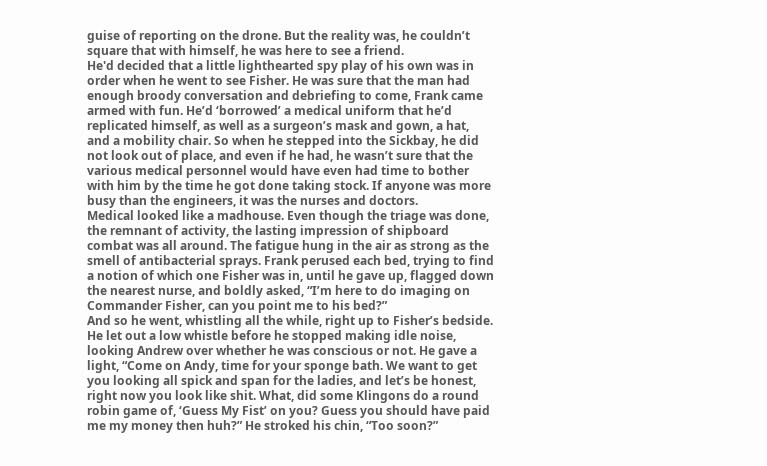guise of reporting on the drone. But the reality was, he couldn’t square that with himself, he was here to see a friend.
He'd decided that a little lighthearted spy play of his own was in order when he went to see Fisher. He was sure that the man had enough broody conversation and debriefing to come, Frank came armed with fun. He’d ‘borrowed’ a medical uniform that he’d replicated himself, as well as a surgeon’s mask and gown, a hat, and a mobility chair. So when he stepped into the Sickbay, he did not look out of place, and even if he had, he wasn’t sure that the various medical personnel would have even had time to bother with him by the time he got done taking stock. If anyone was more busy than the engineers, it was the nurses and doctors.
Medical looked like a madhouse. Even though the triage was done, the remnant of activity, the lasting impression of shipboard combat was all around. The fatigue hung in the air as strong as the smell of antibacterial sprays. Frank perused each bed, trying to find a notion of which one Fisher was in, until he gave up, flagged down the nearest nurse, and boldly asked, “I’m here to do imaging on Commander Fisher, can you point me to his bed?”
And so he went, whistling all the while, right up to Fisher’s bedside. He let out a low whistle before he stopped making idle noise, looking Andrew over whether he was conscious or not. He gave a light, “Come on Andy, time for your sponge bath. We want to get you looking all spick and span for the ladies, and let’s be honest, right now you look like shit. What, did some Klingons do a round robin game of, ‘Guess My Fist’ on you? Guess you should have paid me my money then huh?” He stroked his chin, “Too soon?”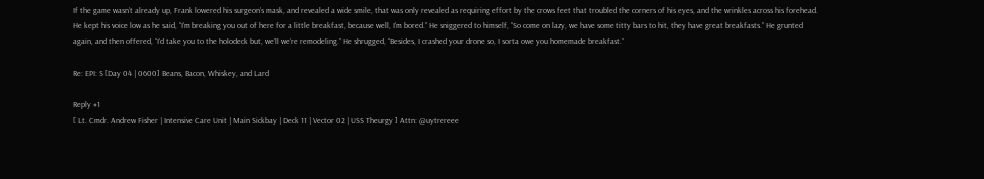If the game wasn’t already up, Frank lowered his surgeon’s mask, and revealed a wide smile, that was only revealed as requiring effort by the crows feet that troubled the corners of his eyes, and the wrinkles across his forehead. He kept his voice low as he said, “I’m breaking you out of here for a little breakfast, because well, I’m bored.” He sniggered to himself, “So come on lazy, we have some titty bars to hit, they have great breakfasts.” He grunted again, and then offered, “I’d take you to the holodeck but, we’ll we’re remodeling.” He shrugged, “Besides, I crashed your drone so, I sorta owe you homemade breakfast.”

Re: EPI: S [Day 04 | 0600] Beans, Bacon, Whiskey, and Lard

Reply #1
[ Lt. Cmdr. Andrew Fisher | Intensive Care Unit | Main Sickbay | Deck 11 | Vector 02 | USS Theurgy ] Attn: @uytrereee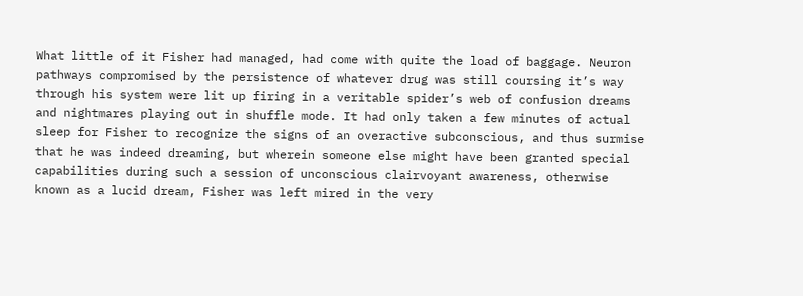What little of it Fisher had managed, had come with quite the load of baggage. Neuron pathways compromised by the persistence of whatever drug was still coursing it’s way through his system were lit up firing in a veritable spider’s web of confusion dreams and nightmares playing out in shuffle mode. It had only taken a few minutes of actual sleep for Fisher to recognize the signs of an overactive subconscious, and thus surmise that he was indeed dreaming, but wherein someone else might have been granted special capabilities during such a session of unconscious clairvoyant awareness, otherwise known as a lucid dream, Fisher was left mired in the very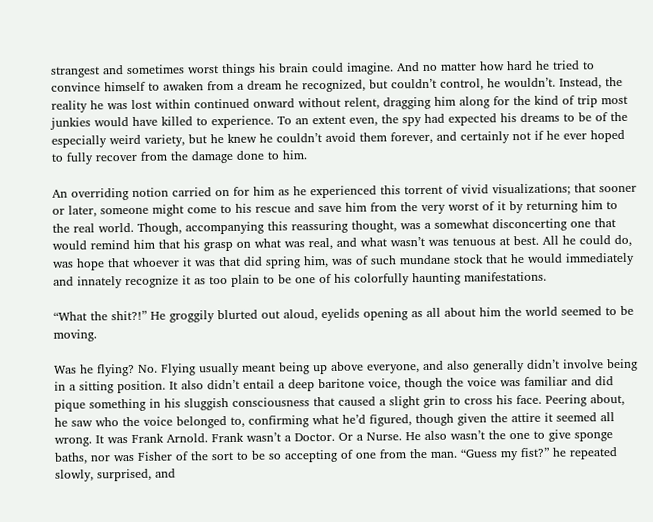strangest and sometimes worst things his brain could imagine. And no matter how hard he tried to convince himself to awaken from a dream he recognized, but couldn’t control, he wouldn’t. Instead, the reality he was lost within continued onward without relent, dragging him along for the kind of trip most junkies would have killed to experience. To an extent even, the spy had expected his dreams to be of the especially weird variety, but he knew he couldn’t avoid them forever, and certainly not if he ever hoped to fully recover from the damage done to him.

An overriding notion carried on for him as he experienced this torrent of vivid visualizations; that sooner or later, someone might come to his rescue and save him from the very worst of it by returning him to the real world. Though, accompanying this reassuring thought, was a somewhat disconcerting one that would remind him that his grasp on what was real, and what wasn’t was tenuous at best. All he could do, was hope that whoever it was that did spring him, was of such mundane stock that he would immediately and innately recognize it as too plain to be one of his colorfully haunting manifestations.

“What the shit?!” He groggily blurted out aloud, eyelids opening as all about him the world seemed to be moving.

Was he flying? No. Flying usually meant being up above everyone, and also generally didn’t involve being in a sitting position. It also didn’t entail a deep baritone voice, though the voice was familiar and did pique something in his sluggish consciousness that caused a slight grin to cross his face. Peering about, he saw who the voice belonged to, confirming what he’d figured, though given the attire it seemed all wrong. It was Frank Arnold. Frank wasn’t a Doctor. Or a Nurse. He also wasn’t the one to give sponge baths, nor was Fisher of the sort to be so accepting of one from the man. “Guess my fist?” he repeated slowly, surprised, and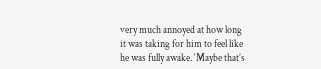very much annoyed at how long it was taking for him to feel like he was fully awake. ‘Maybe that’s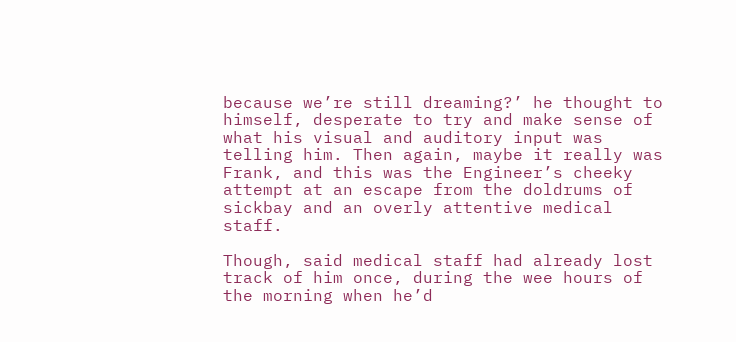because we’re still dreaming?’ he thought to himself, desperate to try and make sense of what his visual and auditory input was telling him. Then again, maybe it really was Frank, and this was the Engineer’s cheeky attempt at an escape from the doldrums of sickbay and an overly attentive medical staff.

Though, said medical staff had already lost track of him once, during the wee hours of the morning when he’d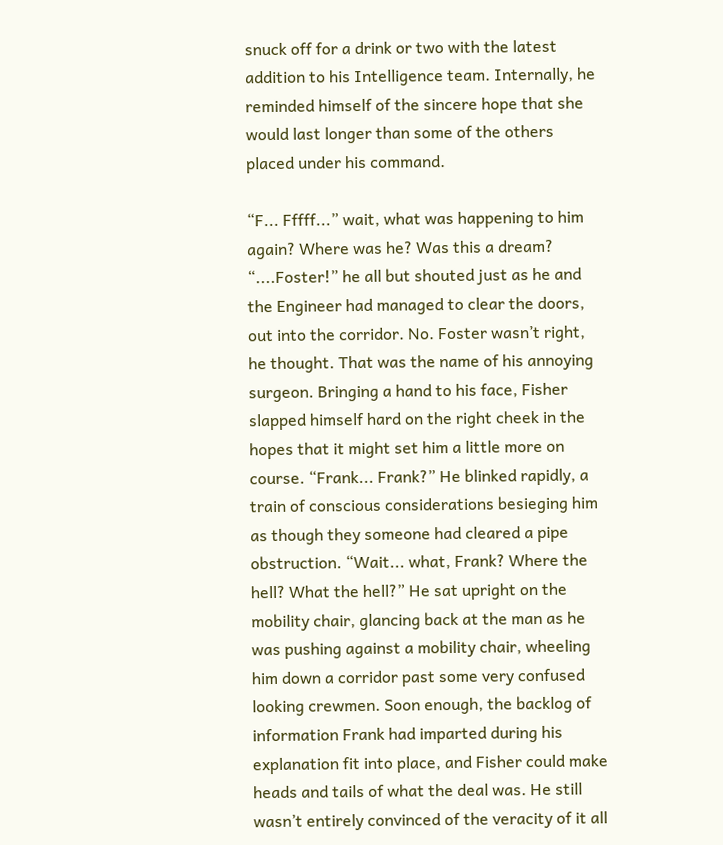snuck off for a drink or two with the latest addition to his Intelligence team. Internally, he reminded himself of the sincere hope that she would last longer than some of the others placed under his command.

“F... Fffff...” wait, what was happening to him again? Where was he? Was this a dream? “....Foster!” he all but shouted just as he and the Engineer had managed to clear the doors, out into the corridor. No. Foster wasn’t right, he thought. That was the name of his annoying surgeon. Bringing a hand to his face, Fisher slapped himself hard on the right cheek in the hopes that it might set him a little more on course. “Frank... Frank?” He blinked rapidly, a train of conscious considerations besieging him as though they someone had cleared a pipe obstruction. “Wait... what, Frank? Where the hell? What the hell?” He sat upright on the mobility chair, glancing back at the man as he was pushing against a mobility chair, wheeling him down a corridor past some very confused looking crewmen. Soon enough, the backlog of information Frank had imparted during his explanation fit into place, and Fisher could make heads and tails of what the deal was. He still wasn’t entirely convinced of the veracity of it all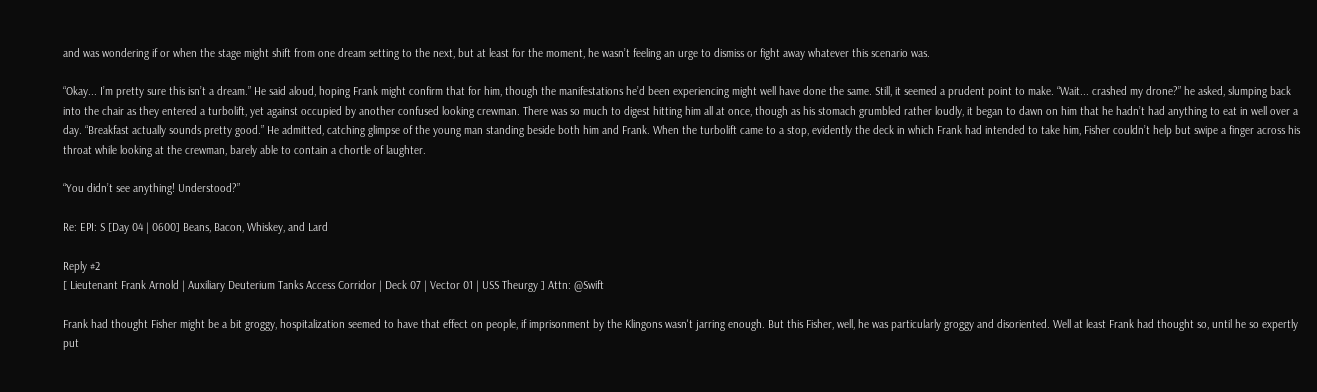and was wondering if or when the stage might shift from one dream setting to the next, but at least for the moment, he wasn’t feeling an urge to dismiss or fight away whatever this scenario was.

“Okay... I’m pretty sure this isn’t a dream.” He said aloud, hoping Frank might confirm that for him, though the manifestations he’d been experiencing might well have done the same. Still, it seemed a prudent point to make. “Wait... crashed my drone?” he asked, slumping back into the chair as they entered a turbolift, yet against occupied by another confused looking crewman. There was so much to digest hitting him all at once, though as his stomach grumbled rather loudly, it began to dawn on him that he hadn’t had anything to eat in well over a day. “Breakfast actually sounds pretty good.” He admitted, catching glimpse of the young man standing beside both him and Frank. When the turbolift came to a stop, evidently the deck in which Frank had intended to take him, Fisher couldn’t help but swipe a finger across his throat while looking at the crewman, barely able to contain a chortle of laughter.

“You didn’t see anything! Understood?”

Re: EPI: S [Day 04 | 0600] Beans, Bacon, Whiskey, and Lard

Reply #2
[ Lieutenant Frank Arnold | Auxiliary Deuterium Tanks Access Corridor | Deck 07 | Vector 01 | USS Theurgy ] Attn: @Swift

Frank had thought Fisher might be a bit groggy, hospitalization seemed to have that effect on people, if imprisonment by the Klingons wasn't jarring enough. But this Fisher, well, he was particularly groggy and disoriented. Well at least Frank had thought so, until he so expertly put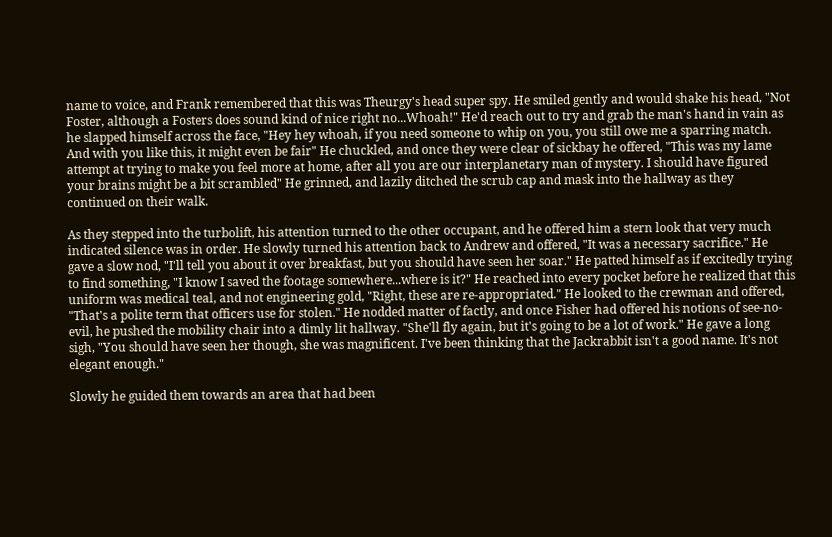name to voice, and Frank remembered that this was Theurgy's head super spy. He smiled gently and would shake his head, "Not Foster, although a Fosters does sound kind of nice right no...Whoah!" He'd reach out to try and grab the man's hand in vain as he slapped himself across the face, "Hey hey whoah, if you need someone to whip on you, you still owe me a sparring match. And with you like this, it might even be fair" He chuckled, and once they were clear of sickbay he offered, "This was my lame attempt at trying to make you feel more at home, after all you are our interplanetary man of mystery. I should have figured your brains might be a bit scrambled" He grinned, and lazily ditched the scrub cap and mask into the hallway as they continued on their walk.

As they stepped into the turbolift, his attention turned to the other occupant, and he offered him a stern look that very much indicated silence was in order. He slowly turned his attention back to Andrew and offered, "It was a necessary sacrifice." He gave a slow nod, "I'll tell you about it over breakfast, but you should have seen her soar." He patted himself as if excitedly trying to find something, "I know I saved the footage somewhere...where is it?" He reached into every pocket before he realized that this uniform was medical teal, and not engineering gold, "Right, these are re-appropriated." He looked to the crewman and offered, "That's a polite term that officers use for stolen." He nodded matter of factly, and once Fisher had offered his notions of see-no-evil, he pushed the mobility chair into a dimly lit hallway. "She'll fly again, but it's going to be a lot of work." He gave a long sigh, "You should have seen her though, she was magnificent. I've been thinking that the Jackrabbit isn't a good name. It's not elegant enough."

Slowly he guided them towards an area that had been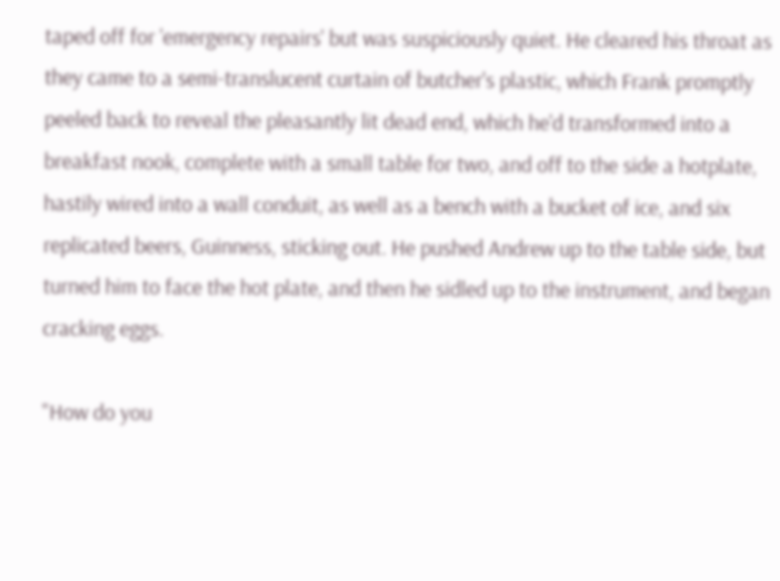taped off for 'emergency repairs' but was suspiciously quiet. He cleared his throat as they came to a semi-translucent curtain of butcher's plastic, which Frank promptly peeled back to reveal the pleasantly lit dead end, which he'd transformed into a breakfast nook, complete with a small table for two, and off to the side a hotplate, hastily wired into a wall conduit, as well as a bench with a bucket of ice, and six replicated beers, Guinness, sticking out. He pushed Andrew up to the table side, but turned him to face the hot plate, and then he sidled up to the instrument, and began cracking eggs.

"How do you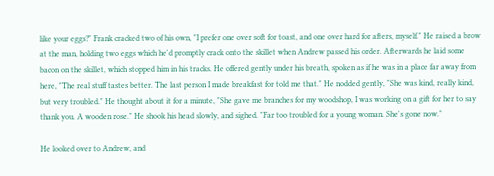like your eggs?" Frank cracked two of his own, "I prefer one over soft for toast, and one over hard for afters, myself." He raised a brow at the man, holding two eggs which he'd promptly crack onto the skillet when Andrew passed his order. Afterwards he laid some bacon on the skillet, which stopped him in his tracks. He offered gently under his breath, spoken as if he was in a place far away from here, "The real stuff tastes better. The last person I made breakfast for told me that." He nodded gently, "She was kind, really kind, but very troubled." He thought about it for a minute, "She gave me branches for my woodshop, I was working on a gift for her to say thank you. A wooden rose." He shook his head slowly, and sighed. "Far too troubled for a young woman. She's gone now."

He looked over to Andrew, and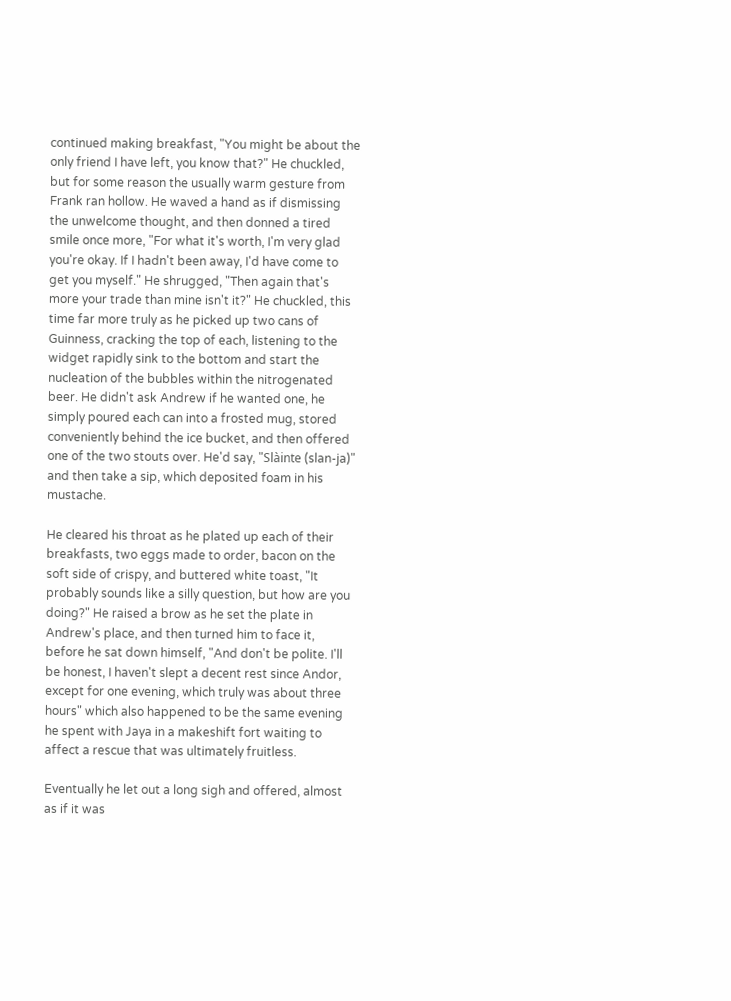continued making breakfast, "You might be about the only friend I have left, you know that?" He chuckled, but for some reason the usually warm gesture from Frank ran hollow. He waved a hand as if dismissing the unwelcome thought, and then donned a tired smile once more, "For what it's worth, I'm very glad you're okay. If I hadn't been away, I'd have come to get you myself." He shrugged, "Then again that's more your trade than mine isn't it?" He chuckled, this time far more truly as he picked up two cans of Guinness, cracking the top of each, listening to the widget rapidly sink to the bottom and start the nucleation of the bubbles within the nitrogenated beer. He didn't ask Andrew if he wanted one, he simply poured each can into a frosted mug, stored conveniently behind the ice bucket, and then offered one of the two stouts over. He'd say, "Slàinte (slan-ja)" and then take a sip, which deposited foam in his mustache.

He cleared his throat as he plated up each of their breakfasts, two eggs made to order, bacon on the soft side of crispy, and buttered white toast, "It probably sounds like a silly question, but how are you doing?" He raised a brow as he set the plate in Andrew's place, and then turned him to face it, before he sat down himself, "And don't be polite. I'll be honest, I haven't slept a decent rest since Andor, except for one evening, which truly was about three hours" which also happened to be the same evening he spent with Jaya in a makeshift fort waiting to affect a rescue that was ultimately fruitless.

Eventually he let out a long sigh and offered, almost as if it was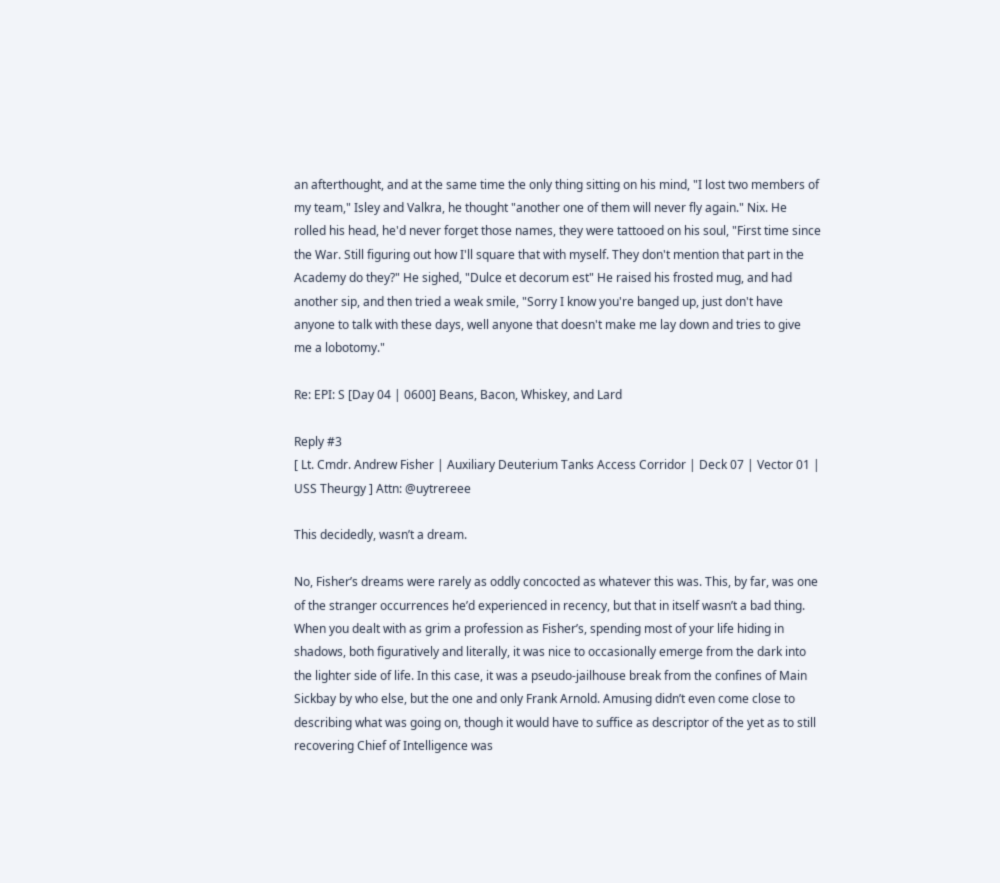an afterthought, and at the same time the only thing sitting on his mind, "I lost two members of my team," Isley and Valkra, he thought "another one of them will never fly again." Nix. He rolled his head, he'd never forget those names, they were tattooed on his soul, "First time since the War. Still figuring out how I'll square that with myself. They don't mention that part in the Academy do they?" He sighed, "Dulce et decorum est" He raised his frosted mug, and had another sip, and then tried a weak smile, "Sorry I know you're banged up, just don't have anyone to talk with these days, well anyone that doesn't make me lay down and tries to give me a lobotomy."

Re: EPI: S [Day 04 | 0600] Beans, Bacon, Whiskey, and Lard

Reply #3
[ Lt. Cmdr. Andrew Fisher | Auxiliary Deuterium Tanks Access Corridor | Deck 07 | Vector 01 | USS Theurgy ] Attn: @uytrereee

This decidedly, wasn’t a dream.

No, Fisher’s dreams were rarely as oddly concocted as whatever this was. This, by far, was one of the stranger occurrences he’d experienced in recency, but that in itself wasn’t a bad thing. When you dealt with as grim a profession as Fisher’s, spending most of your life hiding in shadows, both figuratively and literally, it was nice to occasionally emerge from the dark into the lighter side of life. In this case, it was a pseudo-jailhouse break from the confines of Main Sickbay by who else, but the one and only Frank Arnold. Amusing didn’t even come close to describing what was going on, though it would have to suffice as descriptor of the yet as to still recovering Chief of Intelligence was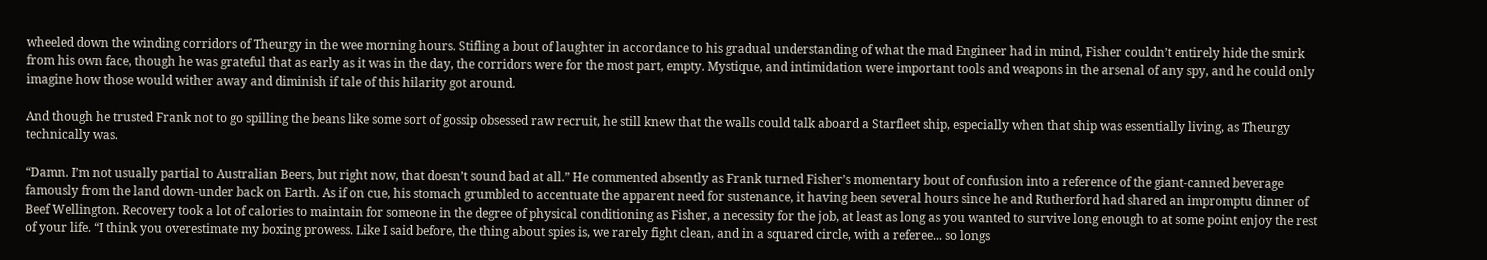wheeled down the winding corridors of Theurgy in the wee morning hours. Stifling a bout of laughter in accordance to his gradual understanding of what the mad Engineer had in mind, Fisher couldn’t entirely hide the smirk from his own face, though he was grateful that as early as it was in the day, the corridors were for the most part, empty. Mystique, and intimidation were important tools and weapons in the arsenal of any spy, and he could only imagine how those would wither away and diminish if tale of this hilarity got around.

And though he trusted Frank not to go spilling the beans like some sort of gossip obsessed raw recruit, he still knew that the walls could talk aboard a Starfleet ship, especially when that ship was essentially living, as Theurgy technically was.

“Damn. I’m not usually partial to Australian Beers, but right now, that doesn’t sound bad at all.” He commented absently as Frank turned Fisher’s momentary bout of confusion into a reference of the giant-canned beverage famously from the land down-under back on Earth. As if on cue, his stomach grumbled to accentuate the apparent need for sustenance, it having been several hours since he and Rutherford had shared an impromptu dinner of Beef Wellington. Recovery took a lot of calories to maintain for someone in the degree of physical conditioning as Fisher, a necessity for the job, at least as long as you wanted to survive long enough to at some point enjoy the rest of your life. “I think you overestimate my boxing prowess. Like I said before, the thing about spies is, we rarely fight clean, and in a squared circle, with a referee... so longs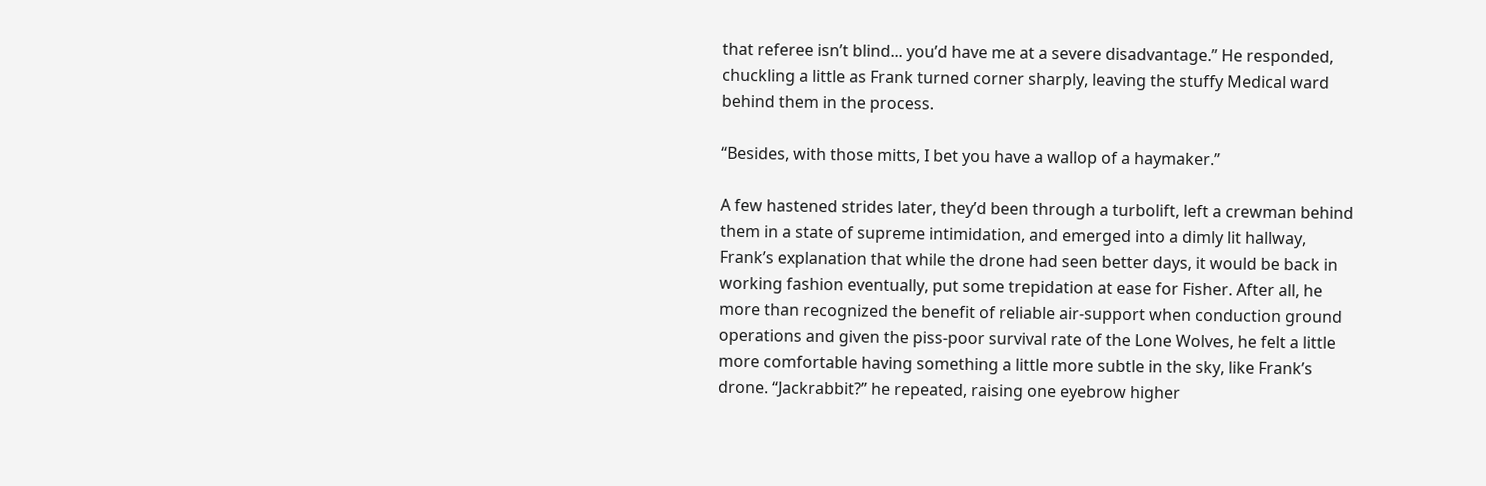that referee isn’t blind... you’d have me at a severe disadvantage.” He responded, chuckling a little as Frank turned corner sharply, leaving the stuffy Medical ward behind them in the process.

“Besides, with those mitts, I bet you have a wallop of a haymaker.”

A few hastened strides later, they’d been through a turbolift, left a crewman behind them in a state of supreme intimidation, and emerged into a dimly lit hallway, Frank’s explanation that while the drone had seen better days, it would be back in working fashion eventually, put some trepidation at ease for Fisher. After all, he more than recognized the benefit of reliable air-support when conduction ground operations and given the piss-poor survival rate of the Lone Wolves, he felt a little more comfortable having something a little more subtle in the sky, like Frank’s drone. “Jackrabbit?” he repeated, raising one eyebrow higher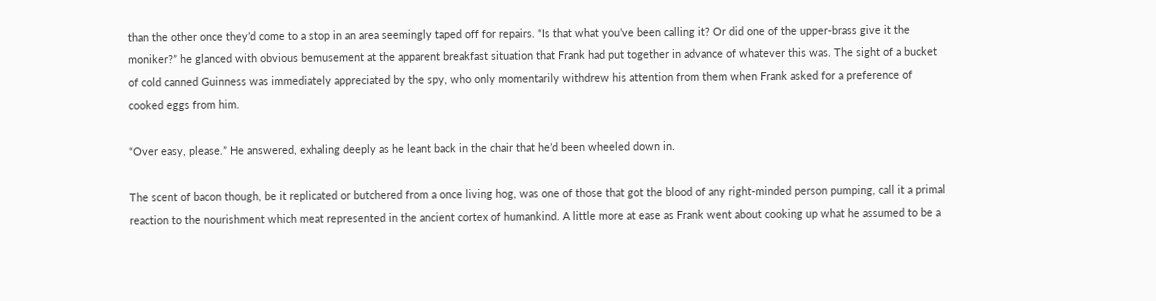than the other once they’d come to a stop in an area seemingly taped off for repairs. “Is that what you’ve been calling it? Or did one of the upper-brass give it the moniker?” he glanced with obvious bemusement at the apparent breakfast situation that Frank had put together in advance of whatever this was. The sight of a bucket of cold canned Guinness was immediately appreciated by the spy, who only momentarily withdrew his attention from them when Frank asked for a preference of cooked eggs from him.

“Over easy, please.” He answered, exhaling deeply as he leant back in the chair that he’d been wheeled down in.

The scent of bacon though, be it replicated or butchered from a once living hog, was one of those that got the blood of any right-minded person pumping, call it a primal reaction to the nourishment which meat represented in the ancient cortex of humankind. A little more at ease as Frank went about cooking up what he assumed to be a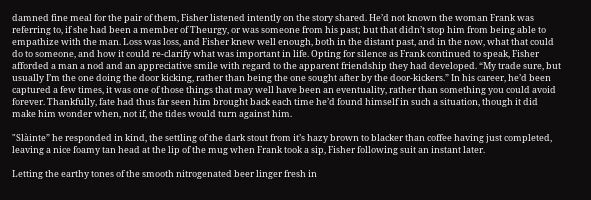damned fine meal for the pair of them, Fisher listened intently on the story shared. He’d not known the woman Frank was referring to, if she had been a member of Theurgy, or was someone from his past; but that didn’t stop him from being able to empathize with the man. Loss was loss, and Fisher knew well enough, both in the distant past, and in the now, what that could do to someone, and how it could re-clarify what was important in life. Opting for silence as Frank continued to speak, Fisher afforded a man a nod and an appreciative smile with regard to the apparent friendship they had developed. “My trade sure, but usually I’m the one doing the door kicking, rather than being the one sought after by the door-kickers.” In his career, he’d been captured a few times, it was one of those things that may well have been an eventuality, rather than something you could avoid forever. Thankfully, fate had thus far seen him brought back each time he’d found himself in such a situation, though it did make him wonder when, not if, the tides would turn against him.

"Slàinte” he responded in kind, the settling of the dark stout from it’s hazy brown to blacker than coffee having just completed, leaving a nice foamy tan head at the lip of the mug when Frank took a sip, Fisher following suit an instant later.

Letting the earthy tones of the smooth nitrogenated beer linger fresh in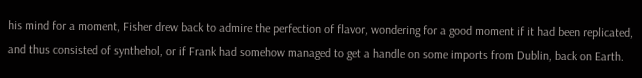his mind for a moment, Fisher drew back to admire the perfection of flavor, wondering for a good moment if it had been replicated, and thus consisted of synthehol, or if Frank had somehow managed to get a handle on some imports from Dublin, back on Earth.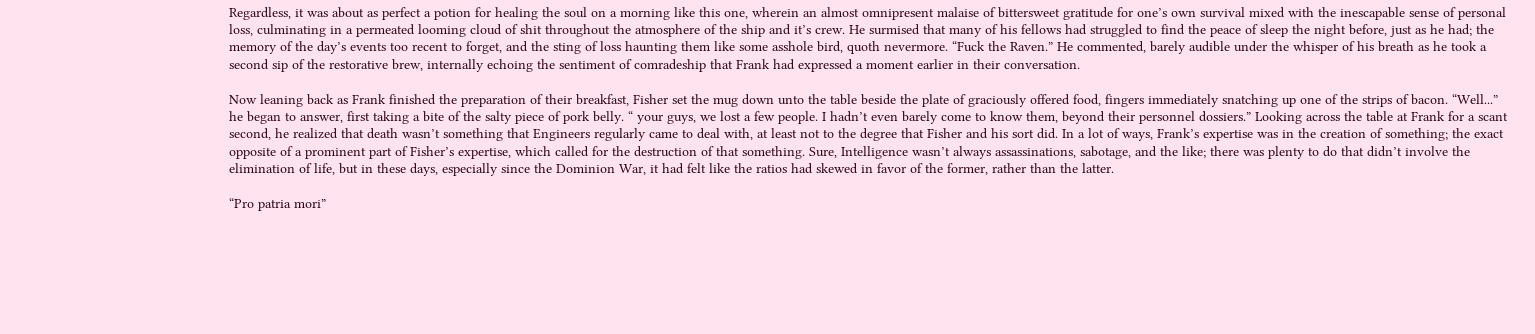Regardless, it was about as perfect a potion for healing the soul on a morning like this one, wherein an almost omnipresent malaise of bittersweet gratitude for one’s own survival mixed with the inescapable sense of personal loss, culminating in a permeated looming cloud of shit throughout the atmosphere of the ship and it’s crew. He surmised that many of his fellows had struggled to find the peace of sleep the night before, just as he had; the memory of the day’s events too recent to forget, and the sting of loss haunting them like some asshole bird, quoth nevermore. “Fuck the Raven.” He commented, barely audible under the whisper of his breath as he took a second sip of the restorative brew, internally echoing the sentiment of comradeship that Frank had expressed a moment earlier in their conversation.

Now leaning back as Frank finished the preparation of their breakfast, Fisher set the mug down unto the table beside the plate of graciously offered food, fingers immediately snatching up one of the strips of bacon. “Well...” he began to answer, first taking a bite of the salty piece of pork belly. “ your guys, we lost a few people. I hadn’t even barely come to know them, beyond their personnel dossiers.” Looking across the table at Frank for a scant second, he realized that death wasn’t something that Engineers regularly came to deal with, at least not to the degree that Fisher and his sort did. In a lot of ways, Frank’s expertise was in the creation of something; the exact opposite of a prominent part of Fisher’s expertise, which called for the destruction of that something. Sure, Intelligence wasn’t always assassinations, sabotage, and the like; there was plenty to do that didn’t involve the elimination of life, but in these days, especially since the Dominion War, it had felt like the ratios had skewed in favor of the former, rather than the latter.

“Pro patria mori”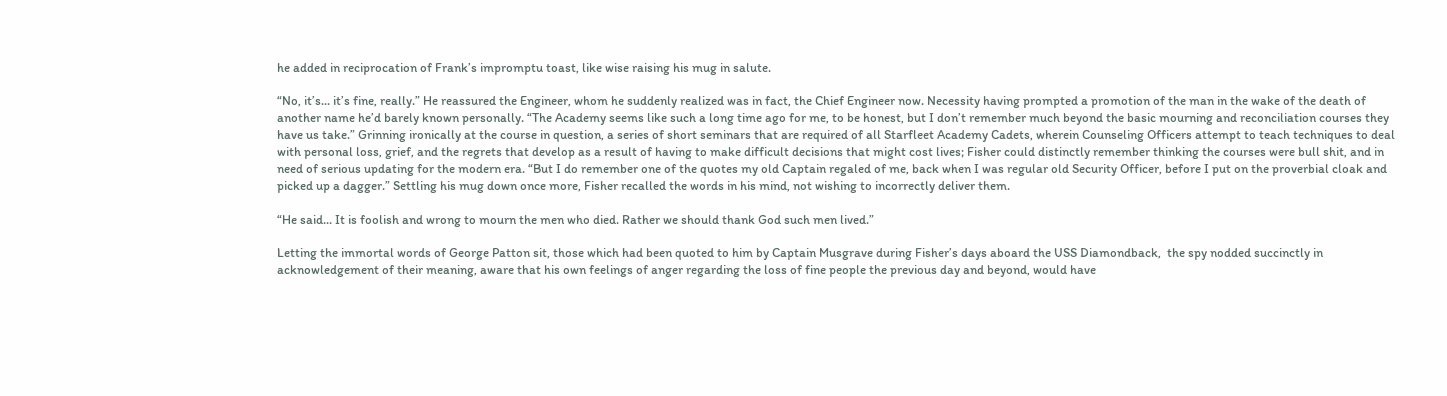he added in reciprocation of Frank’s impromptu toast, like wise raising his mug in salute.

“No, it’s... it’s fine, really.” He reassured the Engineer, whom he suddenly realized was in fact, the Chief Engineer now. Necessity having prompted a promotion of the man in the wake of the death of another name he’d barely known personally. “The Academy seems like such a long time ago for me, to be honest, but I don’t remember much beyond the basic mourning and reconciliation courses they have us take.” Grinning ironically at the course in question, a series of short seminars that are required of all Starfleet Academy Cadets, wherein Counseling Officers attempt to teach techniques to deal with personal loss, grief, and the regrets that develop as a result of having to make difficult decisions that might cost lives; Fisher could distinctly remember thinking the courses were bull shit, and in need of serious updating for the modern era. “But I do remember one of the quotes my old Captain regaled of me, back when I was regular old Security Officer, before I put on the proverbial cloak and picked up a dagger.” Settling his mug down once more, Fisher recalled the words in his mind, not wishing to incorrectly deliver them.

“He said... It is foolish and wrong to mourn the men who died. Rather we should thank God such men lived.”

Letting the immortal words of George Patton sit, those which had been quoted to him by Captain Musgrave during Fisher’s days aboard the USS Diamondback,  the spy nodded succinctly in acknowledgement of their meaning, aware that his own feelings of anger regarding the loss of fine people the previous day and beyond, would have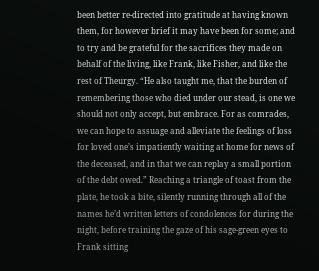been better re-directed into gratitude at having known them, for however brief it may have been for some; and to try and be grateful for the sacrifices they made on behalf of the living, like Frank, like Fisher, and like the rest of Theurgy. “He also taught me, that the burden of remembering those who died under our stead, is one we should not only accept, but embrace. For as comrades, we can hope to assuage and alleviate the feelings of loss for loved one’s impatiently waiting at home for news of the deceased, and in that we can replay a small portion of the debt owed.” Reaching a triangle of toast from the plate, he took a bite, silently running through all of the names he’d written letters of condolences for during the night, before training the gaze of his sage-green eyes to Frank sitting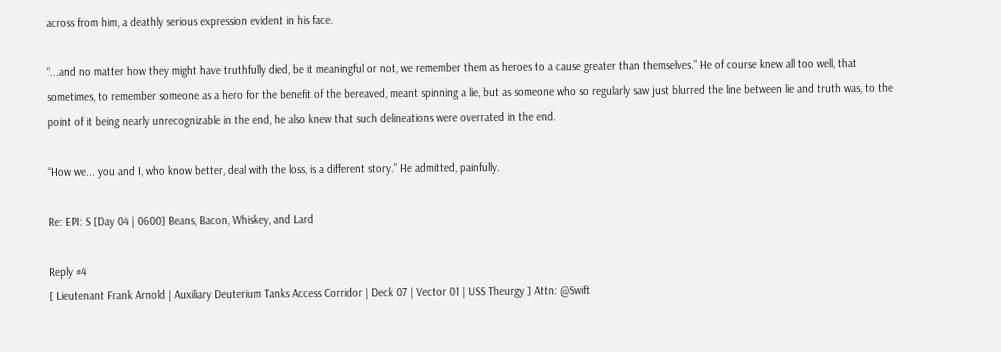across from him, a deathly serious expression evident in his face.

“...and no matter how they might have truthfully died, be it meaningful or not, we remember them as heroes to a cause greater than themselves.” He of course knew all too well, that sometimes, to remember someone as a hero for the benefit of the bereaved, meant spinning a lie, but as someone who so regularly saw just blurred the line between lie and truth was, to the point of it being nearly unrecognizable in the end, he also knew that such delineations were overrated in the end.

“How we... you and I, who know better, deal with the loss, is a different story.” He admitted, painfully.

Re: EPI: S [Day 04 | 0600] Beans, Bacon, Whiskey, and Lard

Reply #4
[ Lieutenant Frank Arnold | Auxiliary Deuterium Tanks Access Corridor | Deck 07 | Vector 01 | USS Theurgy ] Attn: @Swift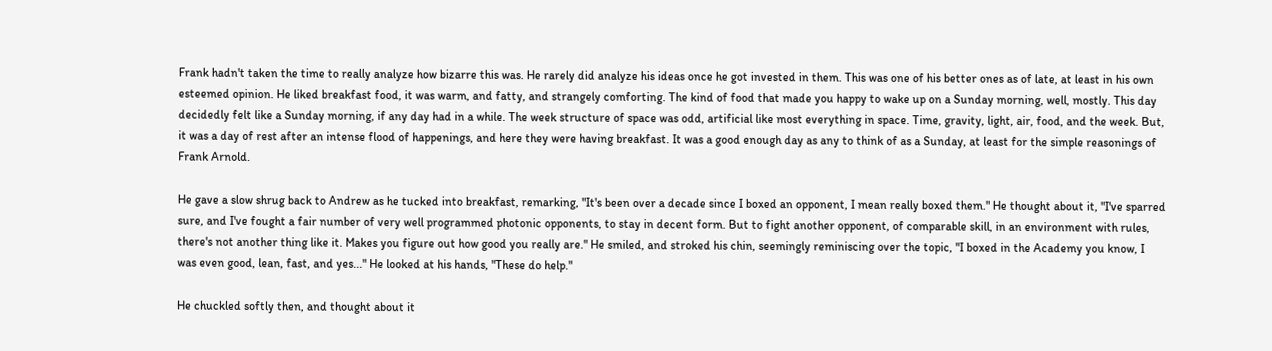Frank hadn't taken the time to really analyze how bizarre this was. He rarely did analyze his ideas once he got invested in them. This was one of his better ones as of late, at least in his own esteemed opinion. He liked breakfast food, it was warm, and fatty, and strangely comforting. The kind of food that made you happy to wake up on a Sunday morning, well, mostly. This day decidedly felt like a Sunday morning, if any day had in a while. The week structure of space was odd, artificial like most everything in space. Time, gravity, light, air, food, and the week. But, it was a day of rest after an intense flood of happenings, and here they were having breakfast. It was a good enough day as any to think of as a Sunday, at least for the simple reasonings of Frank Arnold.

He gave a slow shrug back to Andrew as he tucked into breakfast, remarking, "It's been over a decade since I boxed an opponent, I mean really boxed them." He thought about it, "I've sparred sure, and I've fought a fair number of very well programmed photonic opponents, to stay in decent form. But to fight another opponent, of comparable skill, in an environment with rules, there's not another thing like it. Makes you figure out how good you really are." He smiled, and stroked his chin, seemingly reminiscing over the topic, "I boxed in the Academy you know, I was even good, lean, fast, and yes..." He looked at his hands, "These do help."

He chuckled softly then, and thought about it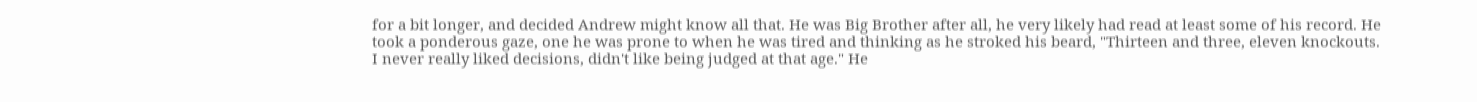for a bit longer, and decided Andrew might know all that. He was Big Brother after all, he very likely had read at least some of his record. He took a ponderous gaze, one he was prone to when he was tired and thinking as he stroked his beard, "Thirteen and three, eleven knockouts. I never really liked decisions, didn't like being judged at that age." He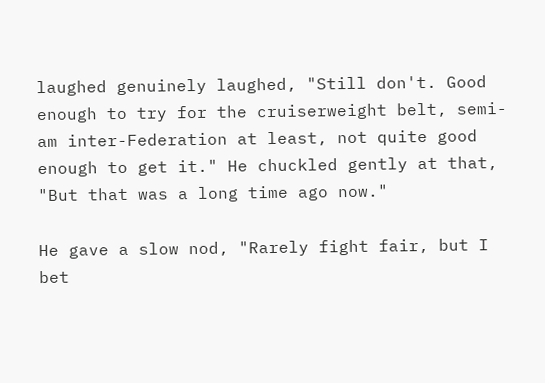laughed genuinely laughed, "Still don't. Good enough to try for the cruiserweight belt, semi-am inter-Federation at least, not quite good enough to get it." He chuckled gently at that, "But that was a long time ago now."

He gave a slow nod, "Rarely fight fair, but I bet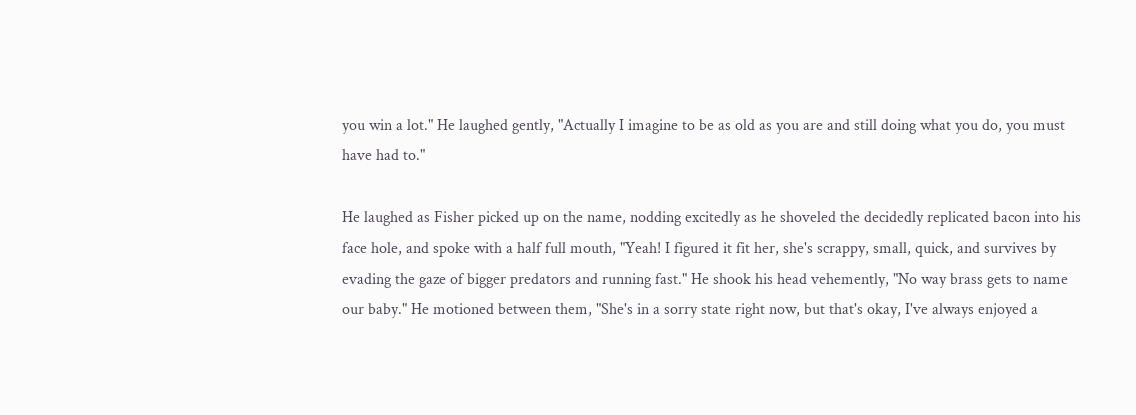you win a lot." He laughed gently, "Actually I imagine to be as old as you are and still doing what you do, you must have had to."

He laughed as Fisher picked up on the name, nodding excitedly as he shoveled the decidedly replicated bacon into his face hole, and spoke with a half full mouth, "Yeah! I figured it fit her, she's scrappy, small, quick, and survives by evading the gaze of bigger predators and running fast." He shook his head vehemently, "No way brass gets to name our baby." He motioned between them, "She's in a sorry state right now, but that's okay, I've always enjoyed a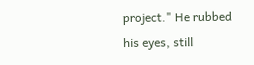project." He rubbed his eyes, still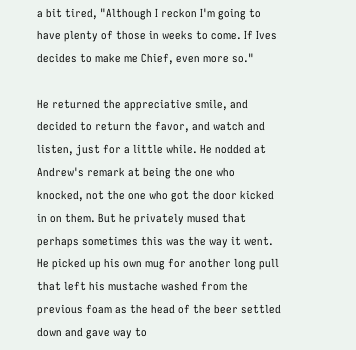a bit tired, "Although I reckon I'm going to have plenty of those in weeks to come. If Ives decides to make me Chief, even more so."

He returned the appreciative smile, and decided to return the favor, and watch and listen, just for a little while. He nodded at Andrew's remark at being the one who knocked, not the one who got the door kicked in on them. But he privately mused that perhaps sometimes this was the way it went. He picked up his own mug for another long pull that left his mustache washed from the previous foam as the head of the beer settled down and gave way to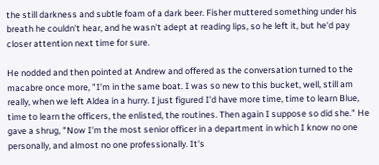the still darkness and subtle foam of a dark beer. Fisher muttered something under his breath he couldn't hear, and he wasn't adept at reading lips, so he left it, but he'd pay closer attention next time for sure.

He nodded and then pointed at Andrew and offered as the conversation turned to the macabre once more, "I'm in the same boat. I was so new to this bucket, well, still am really, when we left Aldea in a hurry. I just figured I'd have more time, time to learn Blue, time to learn the officers, the enlisted, the routines. Then again I suppose so did she." He gave a shrug, "Now I'm the most senior officer in a department in which I know no one personally, and almost no one professionally. It's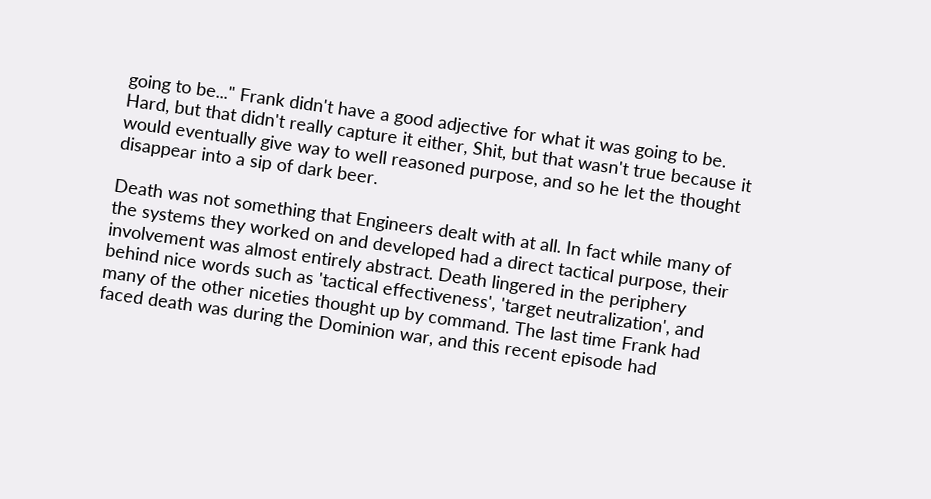going to be..." Frank didn't have a good adjective for what it was going to be. Hard, but that didn't really capture it either, Shit, but that wasn't true because it would eventually give way to well reasoned purpose, and so he let the thought disappear into a sip of dark beer.

Death was not something that Engineers dealt with at all. In fact while many of the systems they worked on and developed had a direct tactical purpose, their involvement was almost entirely abstract. Death lingered in the periphery behind nice words such as 'tactical effectiveness', 'target neutralization', and many of the other niceties thought up by command. The last time Frank had faced death was during the Dominion war, and this recent episode had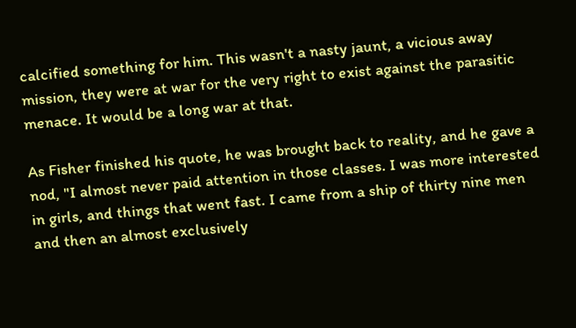calcified something for him. This wasn't a nasty jaunt, a vicious away mission, they were at war for the very right to exist against the parasitic menace. It would be a long war at that.

As Fisher finished his quote, he was brought back to reality, and he gave a nod, "I almost never paid attention in those classes. I was more interested in girls, and things that went fast. I came from a ship of thirty nine men and then an almost exclusively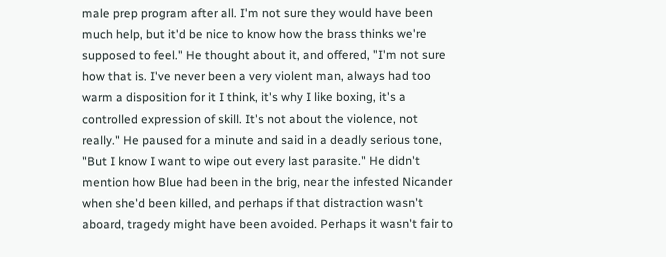male prep program after all. I'm not sure they would have been much help, but it'd be nice to know how the brass thinks we're supposed to feel." He thought about it, and offered, "I'm not sure how that is. I've never been a very violent man, always had too warm a disposition for it I think, it's why I like boxing, it's a controlled expression of skill. It's not about the violence, not really." He paused for a minute and said in a deadly serious tone, "But I know I want to wipe out every last parasite." He didn't mention how Blue had been in the brig, near the infested Nicander when she'd been killed, and perhaps if that distraction wasn't aboard, tragedy might have been avoided. Perhaps it wasn't fair to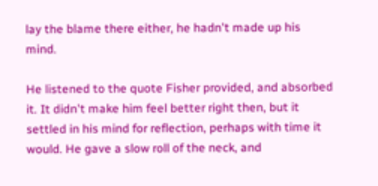lay the blame there either, he hadn't made up his mind.

He listened to the quote Fisher provided, and absorbed it. It didn't make him feel better right then, but it settled in his mind for reflection, perhaps with time it would. He gave a slow roll of the neck, and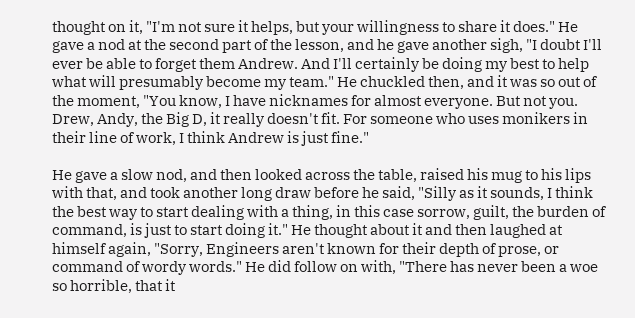thought on it, "I'm not sure it helps, but your willingness to share it does." He gave a nod at the second part of the lesson, and he gave another sigh, "I doubt I'll ever be able to forget them Andrew. And I'll certainly be doing my best to help what will presumably become my team." He chuckled then, and it was so out of the moment, "You know, I have nicknames for almost everyone. But not you. Drew, Andy, the Big D, it really doesn't fit. For someone who uses monikers in their line of work, I think Andrew is just fine."

He gave a slow nod, and then looked across the table, raised his mug to his lips with that, and took another long draw before he said, "Silly as it sounds, I think the best way to start dealing with a thing, in this case sorrow, guilt, the burden of command, is just to start doing it." He thought about it and then laughed at himself again, "Sorry, Engineers aren't known for their depth of prose, or command of wordy words." He did follow on with, "There has never been a woe so horrible, that it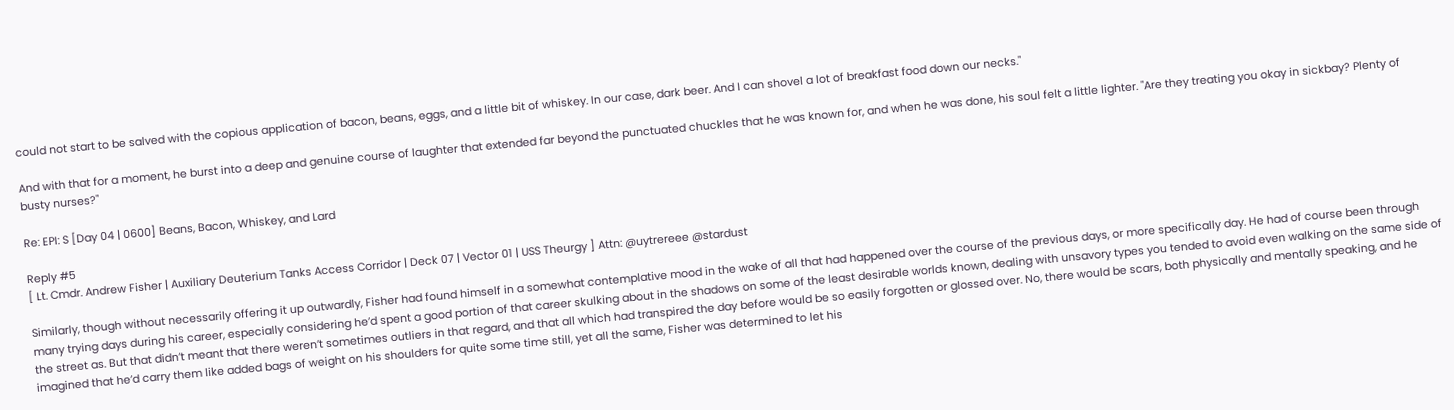could not start to be salved with the copious application of bacon, beans, eggs, and a little bit of whiskey. In our case, dark beer. And I can shovel a lot of breakfast food down our necks."

And with that for a moment, he burst into a deep and genuine course of laughter that extended far beyond the punctuated chuckles that he was known for, and when he was done, his soul felt a little lighter. "Are they treating you okay in sickbay? Plenty of busty nurses?"

Re: EPI: S [Day 04 | 0600] Beans, Bacon, Whiskey, and Lard

Reply #5
[ Lt. Cmdr. Andrew Fisher | Auxiliary Deuterium Tanks Access Corridor | Deck 07 | Vector 01 | USS Theurgy ] Attn: @uytrereee @stardust

Similarly, though without necessarily offering it up outwardly, Fisher had found himself in a somewhat contemplative mood in the wake of all that had happened over the course of the previous days, or more specifically day. He had of course been through many trying days during his career, especially considering he’d spent a good portion of that career skulking about in the shadows on some of the least desirable worlds known, dealing with unsavory types you tended to avoid even walking on the same side of the street as. But that didn’t meant that there weren’t sometimes outliers in that regard, and that all which had transpired the day before would be so easily forgotten or glossed over. No, there would be scars, both physically and mentally speaking, and he imagined that he’d carry them like added bags of weight on his shoulders for quite some time still, yet all the same, Fisher was determined to let his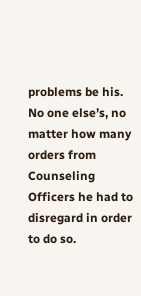problems be his. No one else’s, no matter how many orders from Counseling Officers he had to disregard in order to do so.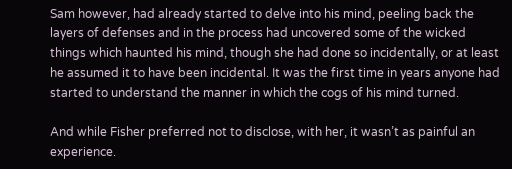Sam however, had already started to delve into his mind, peeling back the layers of defenses and in the process had uncovered some of the wicked things which haunted his mind, though she had done so incidentally, or at least he assumed it to have been incidental. It was the first time in years anyone had started to understand the manner in which the cogs of his mind turned.

And while Fisher preferred not to disclose, with her, it wasn’t as painful an experience.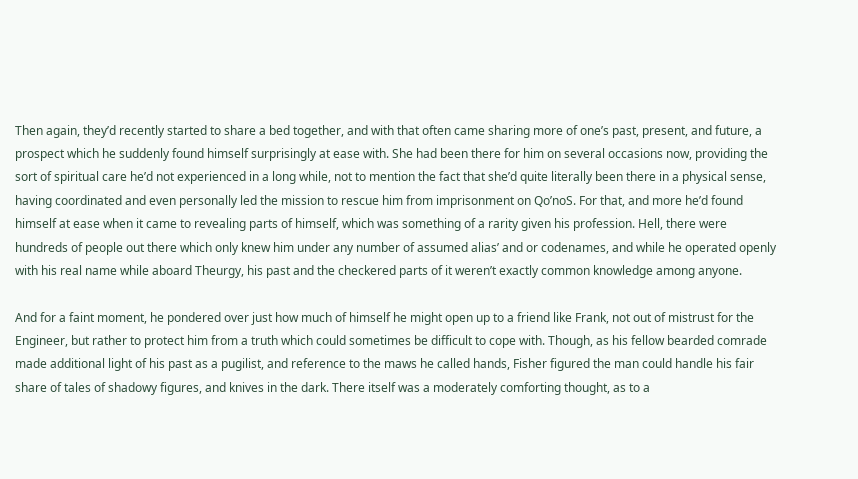Then again, they’d recently started to share a bed together, and with that often came sharing more of one’s past, present, and future, a prospect which he suddenly found himself surprisingly at ease with. She had been there for him on several occasions now, providing the sort of spiritual care he’d not experienced in a long while, not to mention the fact that she’d quite literally been there in a physical sense, having coordinated and even personally led the mission to rescue him from imprisonment on Qo’noS. For that, and more he’d found himself at ease when it came to revealing parts of himself, which was something of a rarity given his profession. Hell, there were hundreds of people out there which only knew him under any number of assumed alias’ and or codenames, and while he operated openly with his real name while aboard Theurgy, his past and the checkered parts of it weren’t exactly common knowledge among anyone.

And for a faint moment, he pondered over just how much of himself he might open up to a friend like Frank, not out of mistrust for the Engineer, but rather to protect him from a truth which could sometimes be difficult to cope with. Though, as his fellow bearded comrade made additional light of his past as a pugilist, and reference to the maws he called hands, Fisher figured the man could handle his fair share of tales of shadowy figures, and knives in the dark. There itself was a moderately comforting thought, as to a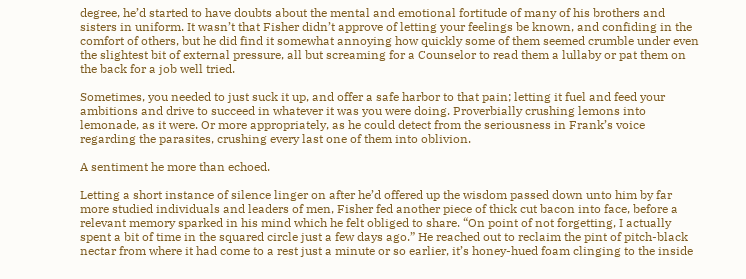degree, he’d started to have doubts about the mental and emotional fortitude of many of his brothers and sisters in uniform. It wasn’t that Fisher didn’t approve of letting your feelings be known, and confiding in the comfort of others, but he did find it somewhat annoying how quickly some of them seemed crumble under even the slightest bit of external pressure, all but screaming for a Counselor to read them a lullaby or pat them on the back for a job well tried.

Sometimes, you needed to just suck it up, and offer a safe harbor to that pain; letting it fuel and feed your ambitions and drive to succeed in whatever it was you were doing. Proverbially crushing lemons into lemonade, as it were. Or more appropriately, as he could detect from the seriousness in Frank’s voice regarding the parasites, crushing every last one of them into oblivion.

A sentiment he more than echoed.

Letting a short instance of silence linger on after he’d offered up the wisdom passed down unto him by far more studied individuals and leaders of men, Fisher fed another piece of thick cut bacon into face, before a relevant memory sparked in his mind which he felt obliged to share. “On point of not forgetting, I actually spent a bit of time in the squared circle just a few days ago.” He reached out to reclaim the pint of pitch-black nectar from where it had come to a rest just a minute or so earlier, it’s honey-hued foam clinging to the inside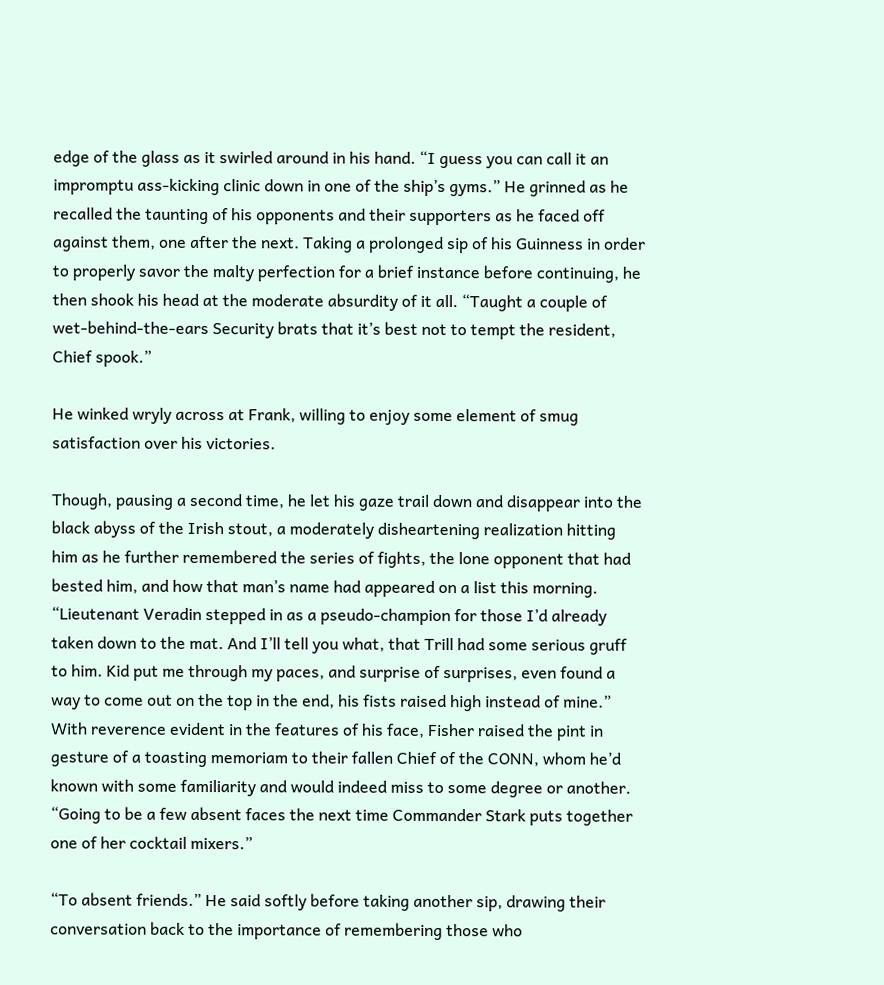edge of the glass as it swirled around in his hand. “I guess you can call it an impromptu ass-kicking clinic down in one of the ship’s gyms.” He grinned as he recalled the taunting of his opponents and their supporters as he faced off against them, one after the next. Taking a prolonged sip of his Guinness in order to properly savor the malty perfection for a brief instance before continuing, he then shook his head at the moderate absurdity of it all. “Taught a couple of wet-behind-the-ears Security brats that it’s best not to tempt the resident, Chief spook.”

He winked wryly across at Frank, willing to enjoy some element of smug satisfaction over his victories.

Though, pausing a second time, he let his gaze trail down and disappear into the black abyss of the Irish stout, a moderately disheartening realization hitting him as he further remembered the series of fights, the lone opponent that had bested him, and how that man’s name had appeared on a list this morning. “Lieutenant Veradin stepped in as a pseudo-champion for those I’d already taken down to the mat. And I’ll tell you what, that Trill had some serious gruff to him. Kid put me through my paces, and surprise of surprises, even found a way to come out on the top in the end, his fists raised high instead of mine.” With reverence evident in the features of his face, Fisher raised the pint in gesture of a toasting memoriam to their fallen Chief of the CONN, whom he’d known with some familiarity and would indeed miss to some degree or another. “Going to be a few absent faces the next time Commander Stark puts together one of her cocktail mixers.”

“To absent friends.” He said softly before taking another sip, drawing their conversation back to the importance of remembering those who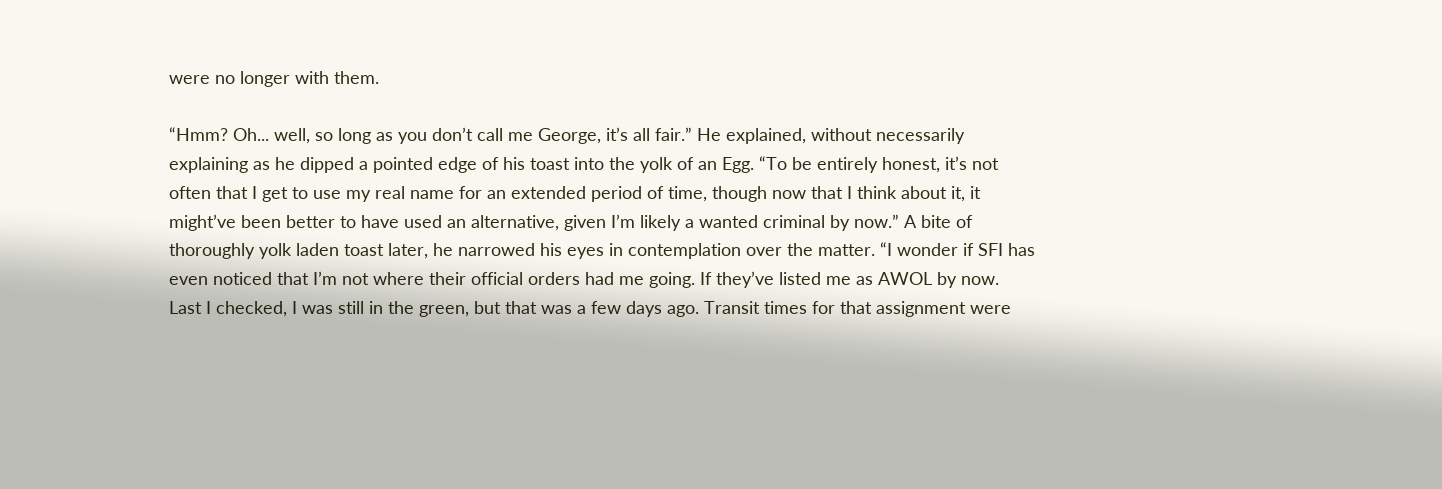were no longer with them.

“Hmm? Oh... well, so long as you don’t call me George, it’s all fair.” He explained, without necessarily explaining as he dipped a pointed edge of his toast into the yolk of an Egg. “To be entirely honest, it’s not often that I get to use my real name for an extended period of time, though now that I think about it, it might’ve been better to have used an alternative, given I’m likely a wanted criminal by now.” A bite of thoroughly yolk laden toast later, he narrowed his eyes in contemplation over the matter. “I wonder if SFI has even noticed that I’m not where their official orders had me going. If they’ve listed me as AWOL by now. Last I checked, I was still in the green, but that was a few days ago. Transit times for that assignment were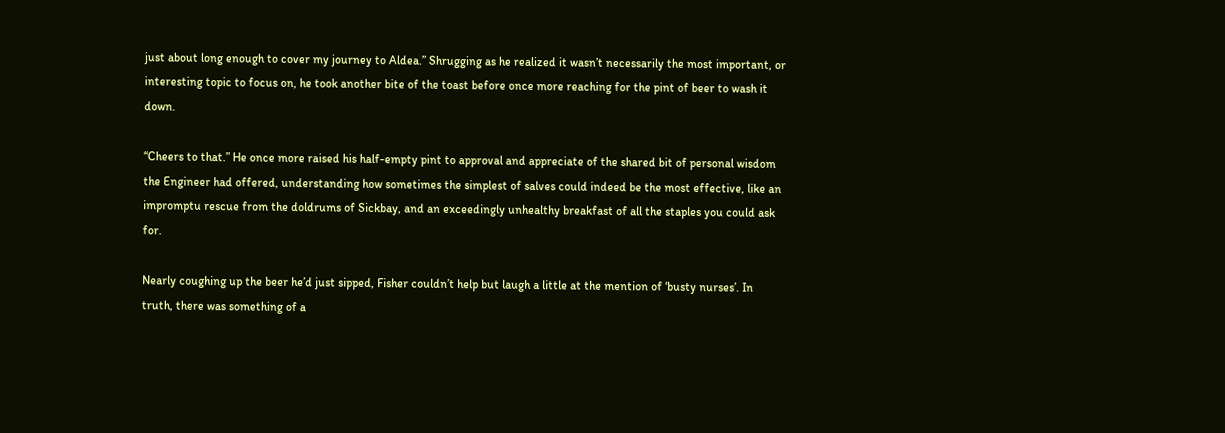just about long enough to cover my journey to Aldea.” Shrugging as he realized it wasn’t necessarily the most important, or interesting topic to focus on, he took another bite of the toast before once more reaching for the pint of beer to wash it down.

“Cheers to that.” He once more raised his half-empty pint to approval and appreciate of the shared bit of personal wisdom the Engineer had offered, understanding how sometimes the simplest of salves could indeed be the most effective, like an impromptu rescue from the doldrums of Sickbay, and an exceedingly unhealthy breakfast of all the staples you could ask for.

Nearly coughing up the beer he’d just sipped, Fisher couldn’t help but laugh a little at the mention of ‘busty nurses’. In truth, there was something of a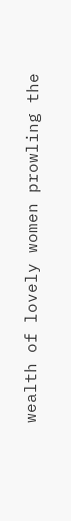wealth of lovely women prowling the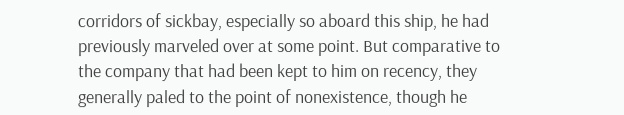corridors of sickbay, especially so aboard this ship, he had previously marveled over at some point. But comparative to the company that had been kept to him on recency, they generally paled to the point of nonexistence, though he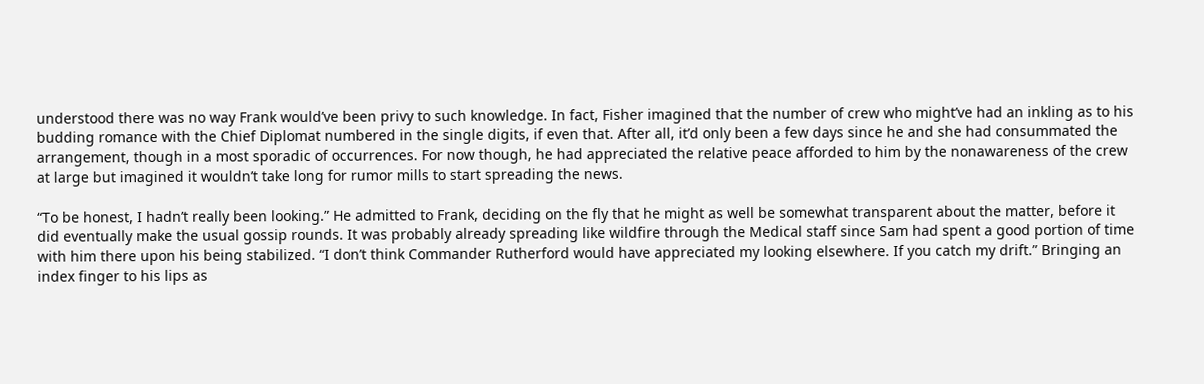understood there was no way Frank would’ve been privy to such knowledge. In fact, Fisher imagined that the number of crew who might’ve had an inkling as to his budding romance with the Chief Diplomat numbered in the single digits, if even that. After all, it’d only been a few days since he and she had consummated the arrangement, though in a most sporadic of occurrences. For now though, he had appreciated the relative peace afforded to him by the nonawareness of the crew at large but imagined it wouldn’t take long for rumor mills to start spreading the news.

“To be honest, I hadn’t really been looking.” He admitted to Frank, deciding on the fly that he might as well be somewhat transparent about the matter, before it did eventually make the usual gossip rounds. It was probably already spreading like wildfire through the Medical staff since Sam had spent a good portion of time with him there upon his being stabilized. “I don’t think Commander Rutherford would have appreciated my looking elsewhere. If you catch my drift.” Bringing an index finger to his lips as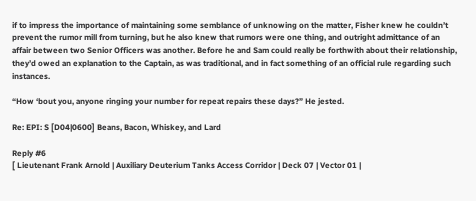if to impress the importance of maintaining some semblance of unknowing on the matter, Fisher knew he couldn’t prevent the rumor mill from turning, but he also knew that rumors were one thing, and outright admittance of an affair between two Senior Officers was another. Before he and Sam could really be forthwith about their relationship, they’d owed an explanation to the Captain, as was traditional, and in fact something of an official rule regarding such instances.

“How ‘bout you, anyone ringing your number for repeat repairs these days?” He jested.

Re: EPI: S [D04|0600] Beans, Bacon, Whiskey, and Lard

Reply #6
[ Lieutenant Frank Arnold | Auxiliary Deuterium Tanks Access Corridor | Deck 07 | Vector 01 |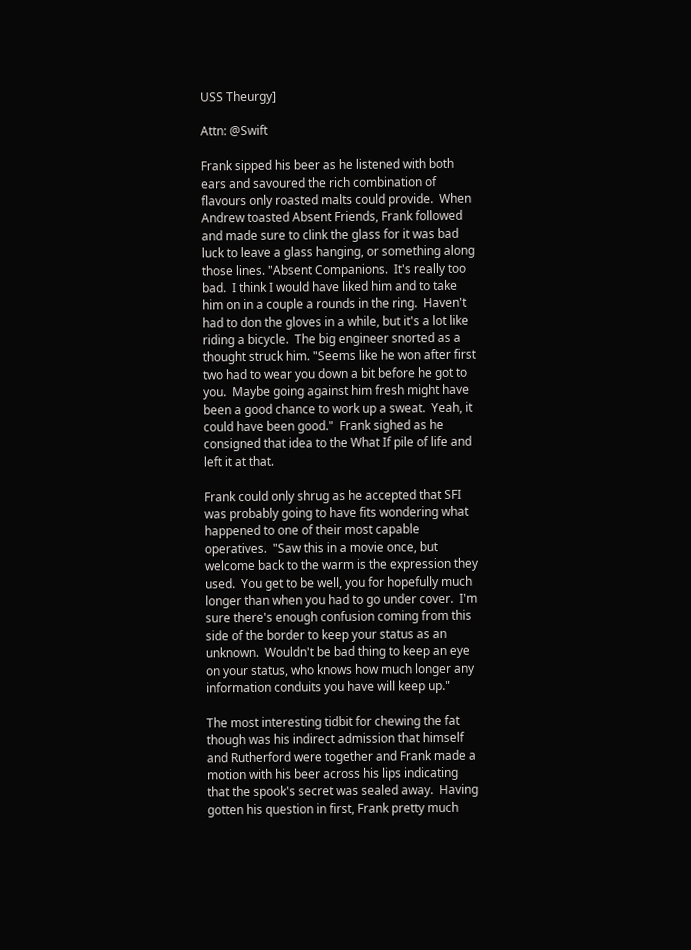USS Theurgy]

Attn: @Swift

Frank sipped his beer as he listened with both ears and savoured the rich combination of flavours only roasted malts could provide.  When Andrew toasted Absent Friends, Frank followed and made sure to clink the glass for it was bad luck to leave a glass hanging, or something along those lines. "Absent Companions.  It's really too bad.  I think I would have liked him and to take him on in a couple a rounds in the ring.  Haven't had to don the gloves in a while, but it's a lot like riding a bicycle.  The big engineer snorted as a thought struck him. "Seems like he won after first two had to wear you down a bit before he got to you.  Maybe going against him fresh might have been a good chance to work up a sweat.  Yeah, it could have been good."  Frank sighed as he consigned that idea to the What If pile of life and left it at that.

Frank could only shrug as he accepted that SFI was probably going to have fits wondering what happened to one of their most capable operatives.  "Saw this in a movie once, but welcome back to the warm is the expression they used.  You get to be well, you for hopefully much longer than when you had to go under cover.  I'm sure there's enough confusion coming from this side of the border to keep your status as an unknown.  Wouldn't be bad thing to keep an eye on your status, who knows how much longer any information conduits you have will keep up."

The most interesting tidbit for chewing the fat though was his indirect admission that himself and Rutherford were together and Frank made a motion with his beer across his lips indicating that the spook's secret was sealed away.  Having gotten his question in first, Frank pretty much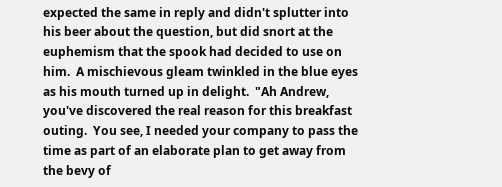expected the same in reply and didn't splutter into his beer about the question, but did snort at the euphemism that the spook had decided to use on him.  A mischievous gleam twinkled in the blue eyes as his mouth turned up in delight.  "Ah Andrew, you've discovered the real reason for this breakfast outing.  You see, I needed your company to pass the time as part of an elaborate plan to get away from the bevy of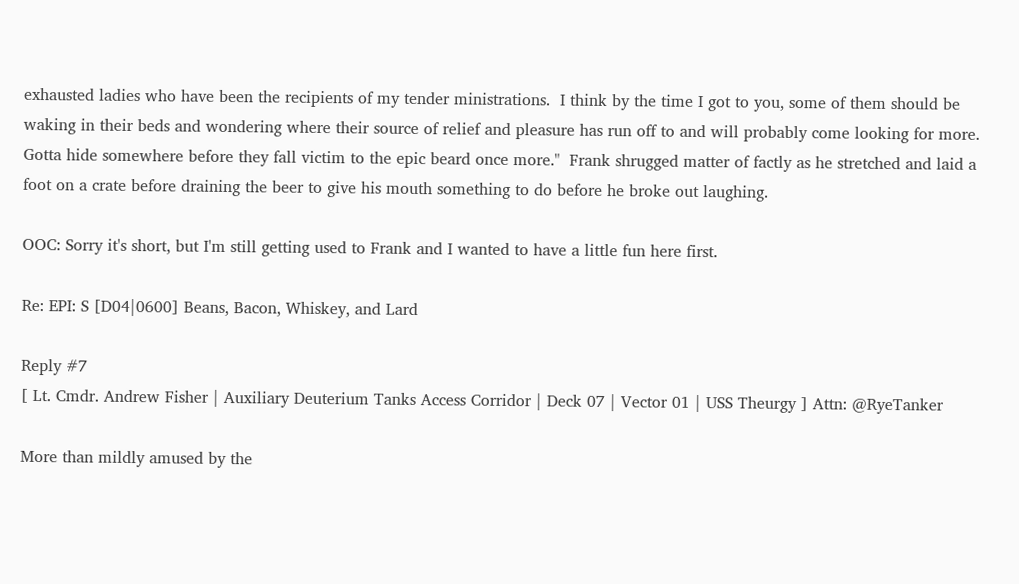exhausted ladies who have been the recipients of my tender ministrations.  I think by the time I got to you, some of them should be waking in their beds and wondering where their source of relief and pleasure has run off to and will probably come looking for more.  Gotta hide somewhere before they fall victim to the epic beard once more."  Frank shrugged matter of factly as he stretched and laid a foot on a crate before draining the beer to give his mouth something to do before he broke out laughing.

OOC: Sorry it's short, but I'm still getting used to Frank and I wanted to have a little fun here first.

Re: EPI: S [D04|0600] Beans, Bacon, Whiskey, and Lard

Reply #7
[ Lt. Cmdr. Andrew Fisher | Auxiliary Deuterium Tanks Access Corridor | Deck 07 | Vector 01 | USS Theurgy ] Attn: @RyeTanker

More than mildly amused by the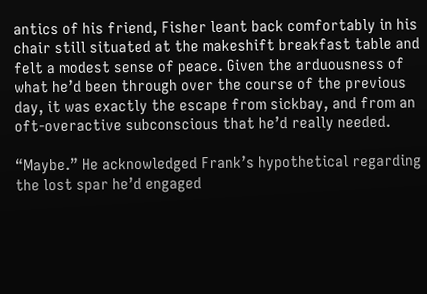antics of his friend, Fisher leant back comfortably in his chair still situated at the makeshift breakfast table and felt a modest sense of peace. Given the arduousness of what he’d been through over the course of the previous day, it was exactly the escape from sickbay, and from an oft-overactive subconscious that he’d really needed.

“Maybe.” He acknowledged Frank’s hypothetical regarding the lost spar he’d engaged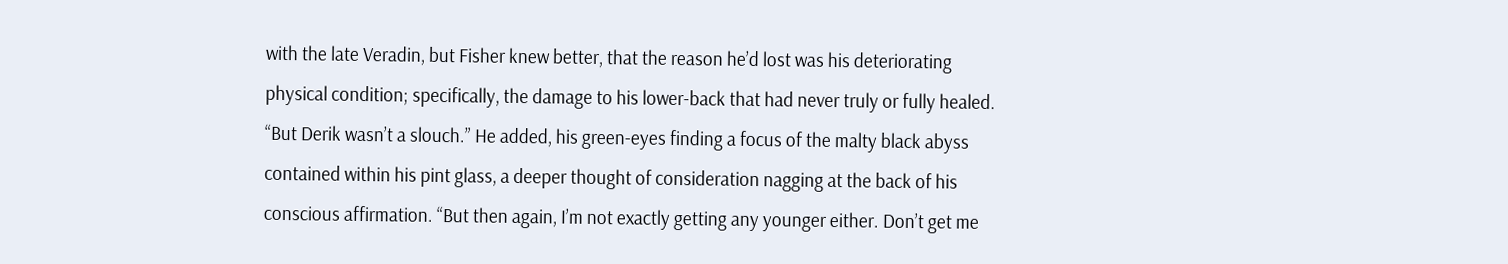with the late Veradin, but Fisher knew better, that the reason he’d lost was his deteriorating physical condition; specifically, the damage to his lower-back that had never truly or fully healed. “But Derik wasn’t a slouch.” He added, his green-eyes finding a focus of the malty black abyss contained within his pint glass, a deeper thought of consideration nagging at the back of his conscious affirmation. “But then again, I’m not exactly getting any younger either. Don’t get me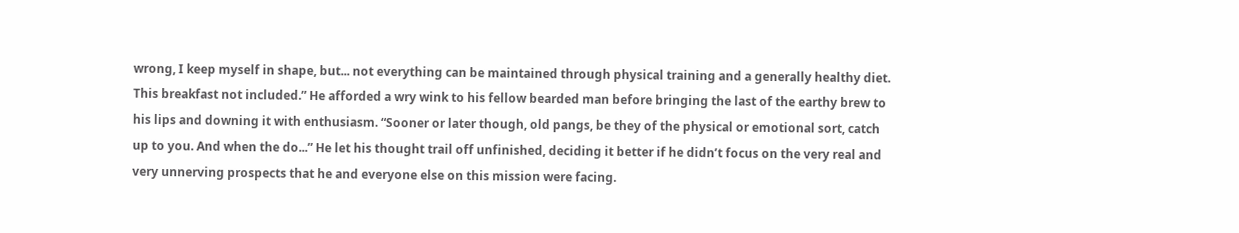wrong, I keep myself in shape, but... not everything can be maintained through physical training and a generally healthy diet. This breakfast not included.” He afforded a wry wink to his fellow bearded man before bringing the last of the earthy brew to his lips and downing it with enthusiasm. “Sooner or later though, old pangs, be they of the physical or emotional sort, catch up to you. And when the do...” He let his thought trail off unfinished, deciding it better if he didn’t focus on the very real and very unnerving prospects that he and everyone else on this mission were facing.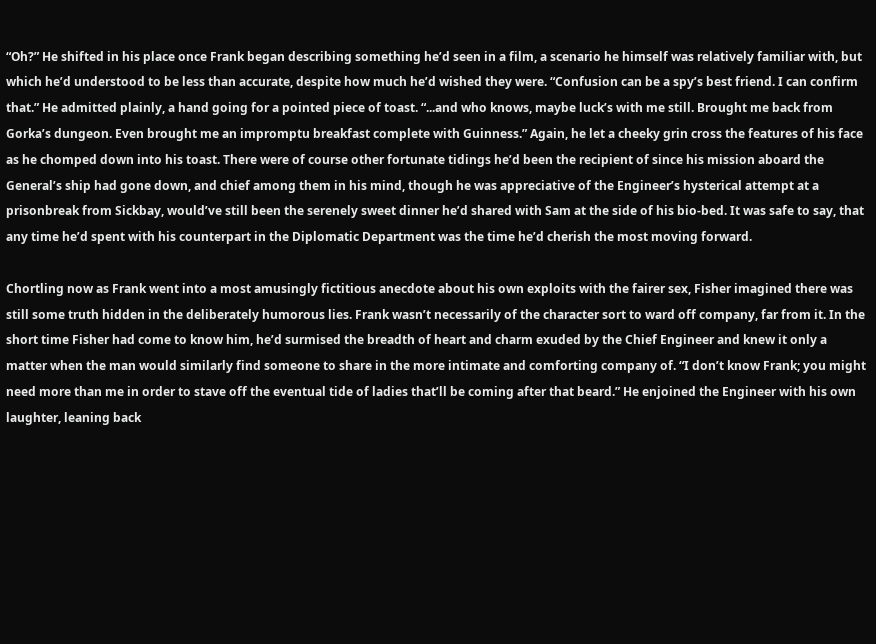“Oh?” He shifted in his place once Frank began describing something he’d seen in a film, a scenario he himself was relatively familiar with, but which he’d understood to be less than accurate, despite how much he’d wished they were. “Confusion can be a spy’s best friend. I can confirm that.” He admitted plainly, a hand going for a pointed piece of toast. “...and who knows, maybe luck’s with me still. Brought me back from Gorka’s dungeon. Even brought me an impromptu breakfast complete with Guinness.” Again, he let a cheeky grin cross the features of his face as he chomped down into his toast. There were of course other fortunate tidings he’d been the recipient of since his mission aboard the General’s ship had gone down, and chief among them in his mind, though he was appreciative of the Engineer’s hysterical attempt at a prisonbreak from Sickbay, would’ve still been the serenely sweet dinner he’d shared with Sam at the side of his bio-bed. It was safe to say, that any time he’d spent with his counterpart in the Diplomatic Department was the time he’d cherish the most moving forward.

Chortling now as Frank went into a most amusingly fictitious anecdote about his own exploits with the fairer sex, Fisher imagined there was still some truth hidden in the deliberately humorous lies. Frank wasn’t necessarily of the character sort to ward off company, far from it. In the short time Fisher had come to know him, he’d surmised the breadth of heart and charm exuded by the Chief Engineer and knew it only a matter when the man would similarly find someone to share in the more intimate and comforting company of. “I don’t know Frank; you might need more than me in order to stave off the eventual tide of ladies that’ll be coming after that beard.” He enjoined the Engineer with his own laughter, leaning back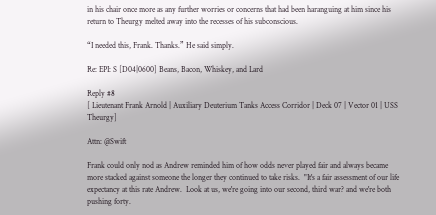in his chair once more as any further worries or concerns that had been haranguing at him since his return to Theurgy melted away into the recesses of his subconscious.

“I needed this, Frank. Thanks.” He said simply.

Re: EPI: S [D04|0600] Beans, Bacon, Whiskey, and Lard

Reply #8
[ Lieutenant Frank Arnold | Auxiliary Deuterium Tanks Access Corridor | Deck 07 | Vector 01 | USS Theurgy]

Attn: @Swift

Frank could only nod as Andrew reminded him of how odds never played fair and always became more stacked against someone the longer they continued to take risks.  "It's a fair assessment of our life expectancy at this rate Andrew.  Look at us, we're going into our second, third war? and we're both pushing forty.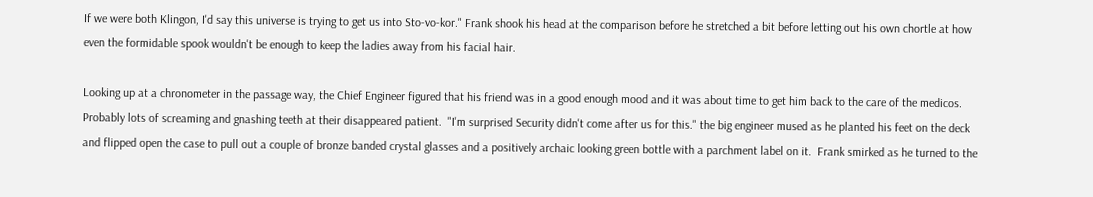If we were both Klingon, I'd say this universe is trying to get us into Sto-vo-kor." Frank shook his head at the comparison before he stretched a bit before letting out his own chortle at how even the formidable spook wouldn't be enough to keep the ladies away from his facial hair.

Looking up at a chronometer in the passage way, the Chief Engineer figured that his friend was in a good enough mood and it was about time to get him back to the care of the medicos.  Probably lots of screaming and gnashing teeth at their disappeared patient.  "I'm surprised Security didn't come after us for this." the big engineer mused as he planted his feet on the deck and flipped open the case to pull out a couple of bronze banded crystal glasses and a positively archaic looking green bottle with a parchment label on it.  Frank smirked as he turned to the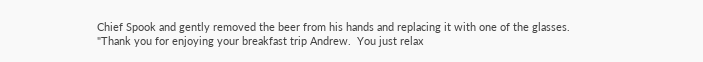Chief Spook and gently removed the beer from his hands and replacing it with one of the glasses. "Thank you for enjoying your breakfast trip Andrew.  You just relax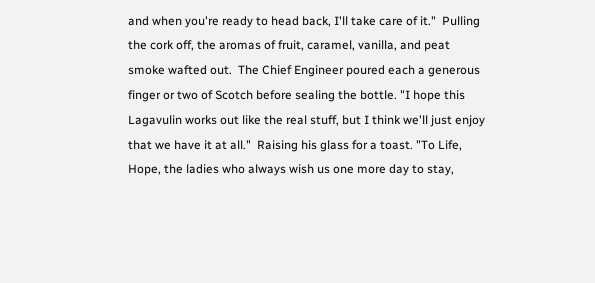and when you're ready to head back, I'll take care of it."  Pulling the cork off, the aromas of fruit, caramel, vanilla, and peat smoke wafted out.  The Chief Engineer poured each a generous finger or two of Scotch before sealing the bottle. "I hope this Lagavulin works out like the real stuff, but I think we'll just enjoy that we have it at all."  Raising his glass for a toast. "To Life, Hope, the ladies who always wish us one more day to stay,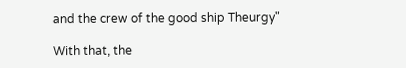and the crew of the good ship Theurgy"

With that, the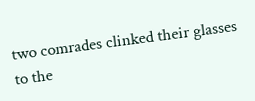two comrades clinked their glasses to the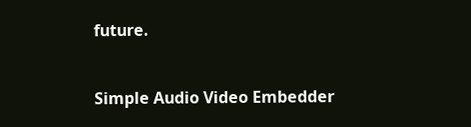future.


Simple Audio Video Embedder